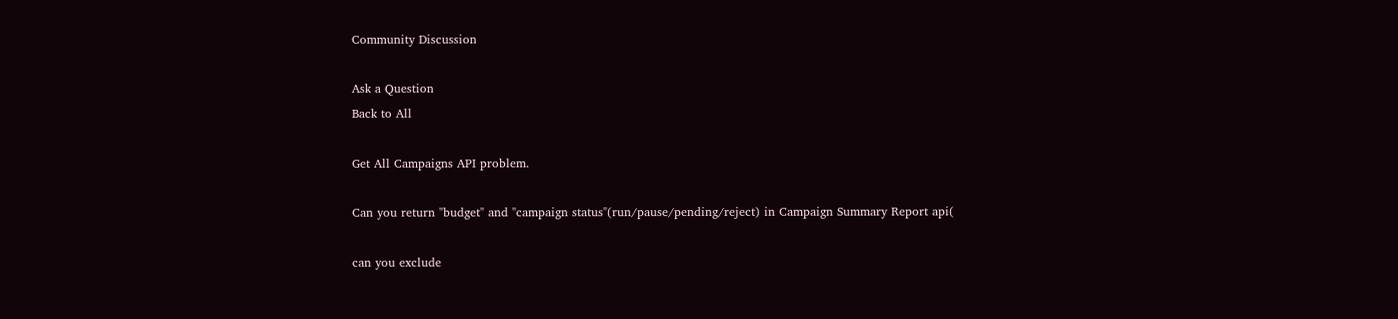Community Discussion

Ask a Question
Back to All

Get All Campaigns API problem.

Can you return "budget" and "campaign status"(run/pause/pending/reject) in Campaign Summary Report api(

can you exclude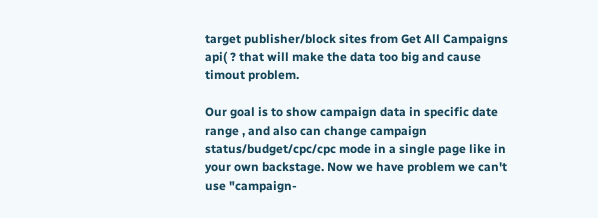target publisher/block sites from Get All Campaigns api( ? that will make the data too big and cause timout problem.

Our goal is to show campaign data in specific date range , and also can change campaign status/budget/cpc/cpc mode in a single page like in your own backstage. Now we have problem we can't use "campaign-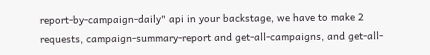report-by-campaign-daily" api in your backstage, we have to make 2 requests, campaign-summary-report and get-all-campaigns, and get-all-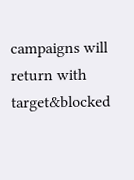campaigns will return with target&blocked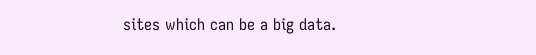sites which can be a big data.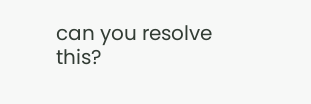can you resolve this?